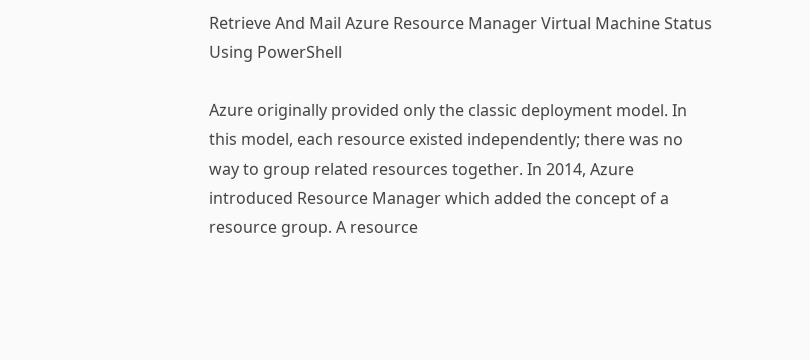Retrieve And Mail Azure Resource Manager Virtual Machine Status Using PowerShell

Azure originally provided only the classic deployment model. In this model, each resource existed independently; there was no way to group related resources together. In 2014, Azure introduced Resource Manager which added the concept of a resource group. A resource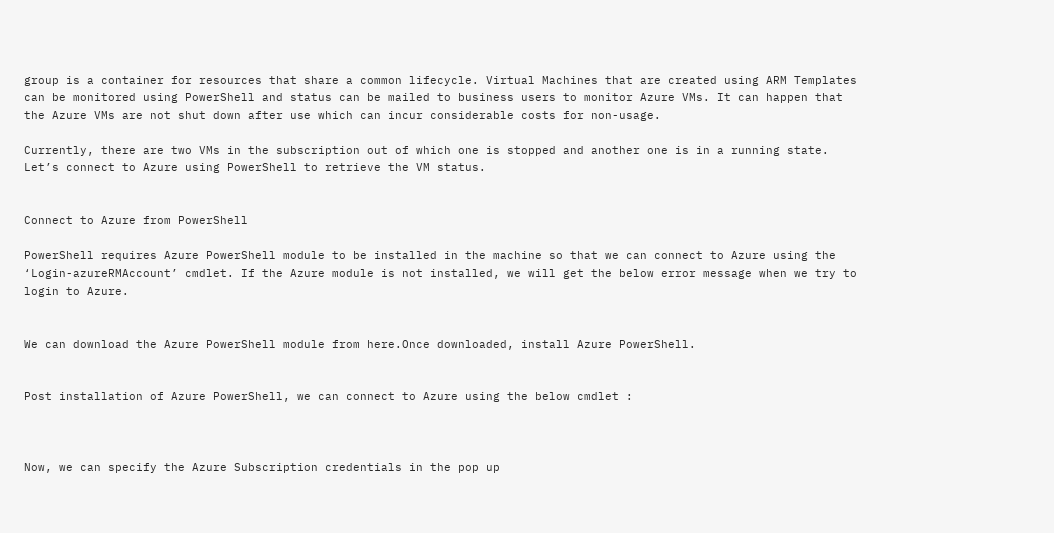group is a container for resources that share a common lifecycle. Virtual Machines that are created using ARM Templates can be monitored using PowerShell and status can be mailed to business users to monitor Azure VMs. It can happen that the Azure VMs are not shut down after use which can incur considerable costs for non-usage.

Currently, there are two VMs in the subscription out of which one is stopped and another one is in a running state. Let’s connect to Azure using PowerShell to retrieve the VM status.


Connect to Azure from PowerShell

PowerShell requires Azure PowerShell module to be installed in the machine so that we can connect to Azure using the ‘Login-azureRMAccount’ cmdlet. If the Azure module is not installed, we will get the below error message when we try to login to Azure.


We can download the Azure PowerShell module from here.Once downloaded, install Azure PowerShell.


Post installation of Azure PowerShell, we can connect to Azure using the below cmdlet :



Now, we can specify the Azure Subscription credentials in the pop up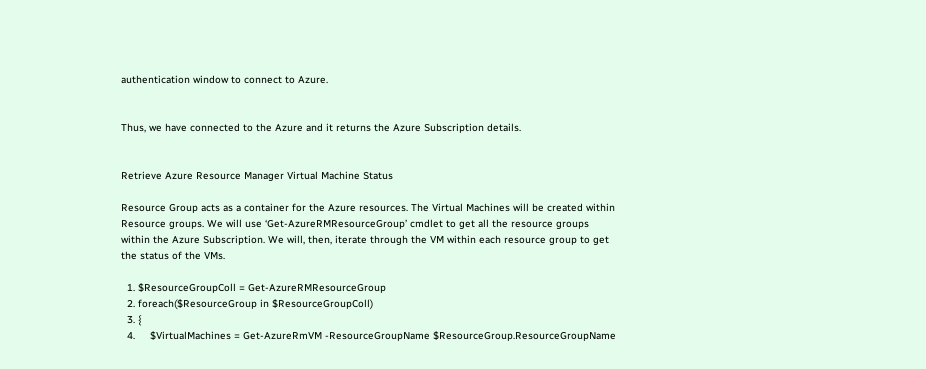authentication window to connect to Azure.


Thus, we have connected to the Azure and it returns the Azure Subscription details.


Retrieve Azure Resource Manager Virtual Machine Status

Resource Group acts as a container for the Azure resources. The Virtual Machines will be created within Resource groups. We will use ‘Get-AzureRMResourceGroup’ cmdlet to get all the resource groups within the Azure Subscription. We will, then, iterate through the VM within each resource group to get the status of the VMs.

  1. $ResourceGroupColl = Get-AzureRMResourceGroup
  2. foreach($ResourceGroup in $ResourceGroupColl)
  3. {
  4.     $VirtualMachines = Get-AzureRmVM -ResourceGroupName $ResourceGroup.ResourceGroupName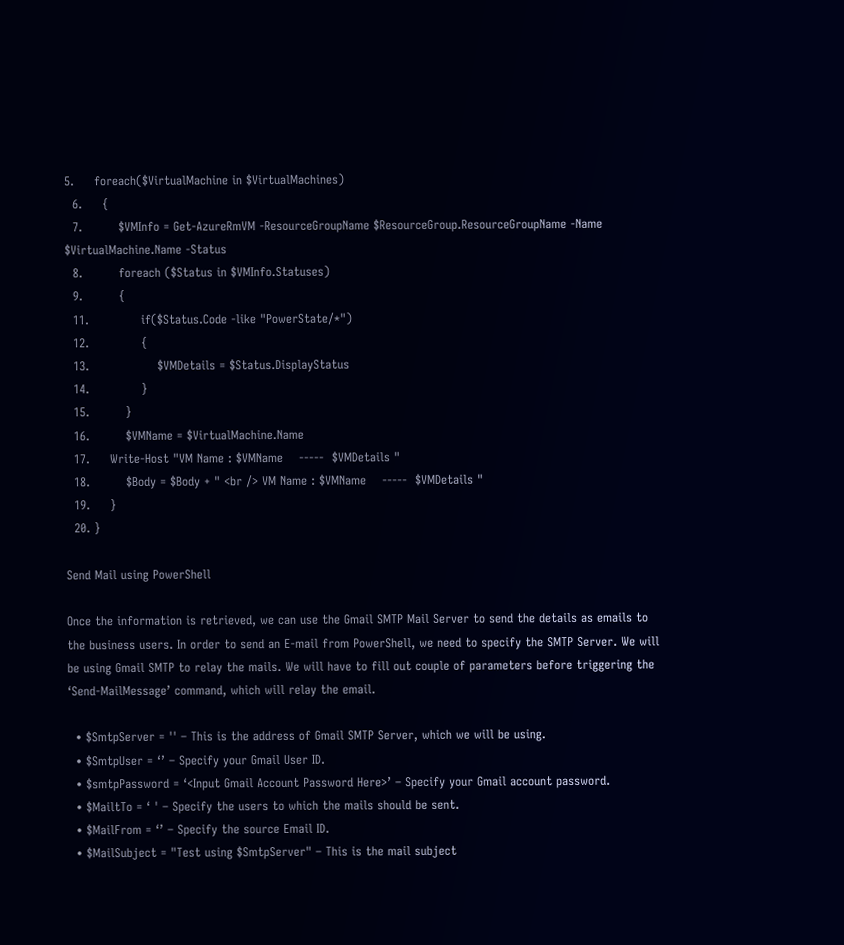5.     foreach($VirtualMachine in $VirtualMachines)
  6.     {
  7.         $VMInfo = Get-AzureRmVM -ResourceGroupName $ResourceGroup.ResourceGroupName -Name $VirtualMachine.Name -Status
  8.         foreach ($Status in $VMInfo.Statuses)
  9.         {
  11.             if($Status.Code -like "PowerState/*")
  12.             {
  13.                 $VMDetails = $Status.DisplayStatus
  14.             }
  15.         }
  16.         $VMName = $VirtualMachine.Name
  17.     Write-Host "VM Name : $VMName    -----  $VMDetails "
  18.         $Body = $Body + " <br /> VM Name : $VMName    -----  $VMDetails "
  19.     }
  20. }

Send Mail using PowerShell

Once the information is retrieved, we can use the Gmail SMTP Mail Server to send the details as emails to the business users. In order to send an E-mail from PowerShell, we need to specify the SMTP Server. We will be using Gmail SMTP to relay the mails. We will have to fill out couple of parameters before triggering the ‘Send-MailMessage’ command, which will relay the email.

  • $SmtpServer = '' – This is the address of Gmail SMTP Server, which we will be using.
  • $SmtpUser = ‘’ – Specify your Gmail User ID.
  • $smtpPassword = ‘<Input Gmail Account Password Here>’ – Specify your Gmail account password.
  • $MailtTo = ‘ ' – Specify the users to which the mails should be sent.
  • $MailFrom = ‘’ – Specify the source Email ID.
  • $MailSubject = "Test using $SmtpServer" – This is the mail subject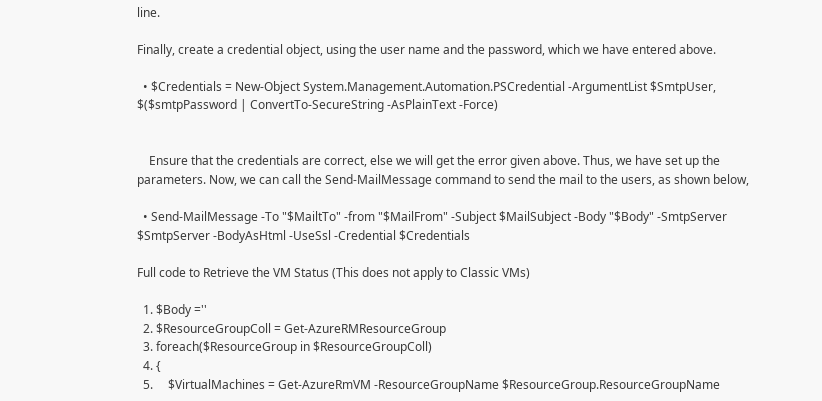line.

Finally, create a credential object, using the user name and the password, which we have entered above.

  • $Credentials = New-Object System.Management.Automation.PSCredential -ArgumentList $SmtpUser, $($smtpPassword | ConvertTo-SecureString -AsPlainText -Force)


    Ensure that the credentials are correct, else we will get the error given above. Thus, we have set up the parameters. Now, we can call the Send-MailMessage command to send the mail to the users, as shown below,

  • Send-MailMessage -To "$MailtTo" -from "$MailFrom" -Subject $MailSubject -Body "$Body" -SmtpServer $SmtpServer -BodyAsHtml -UseSsl -Credential $Credentials

Full code to Retrieve the VM Status (This does not apply to Classic VMs)

  1. $Body =''
  2. $ResourceGroupColl = Get-AzureRMResourceGroup
  3. foreach($ResourceGroup in $ResourceGroupColl)
  4. {
  5.     $VirtualMachines = Get-AzureRmVM -ResourceGroupName $ResourceGroup.ResourceGroupName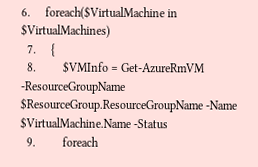6.     foreach($VirtualMachine in $VirtualMachines)
  7.     {
  8.         $VMInfo = Get-AzureRmVM -ResourceGroupName $ResourceGroup.ResourceGroupName -Name $VirtualMachine.Name -Status
  9.         foreach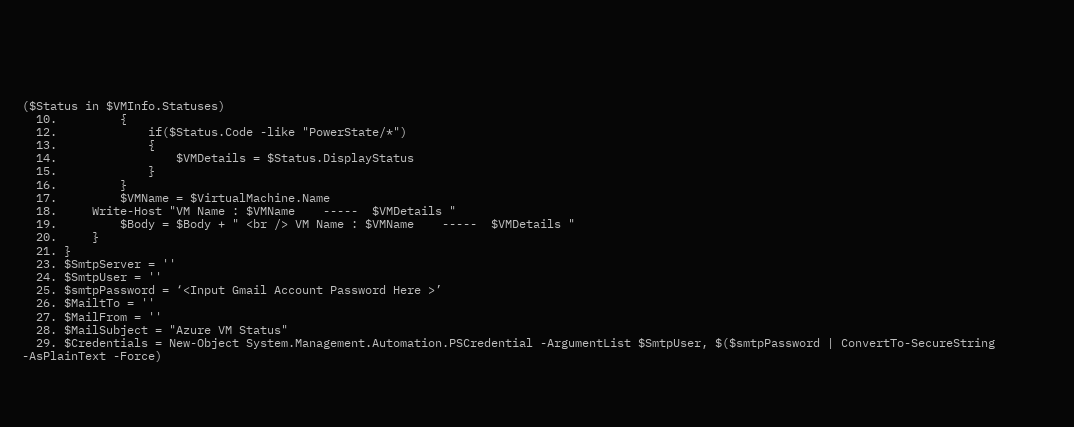($Status in $VMInfo.Statuses)
  10.         {
  12.             if($Status.Code -like "PowerState/*")
  13.             {
  14.                 $VMDetails = $Status.DisplayStatus
  15.             }
  16.         }
  17.         $VMName = $VirtualMachine.Name
  18.     Write-Host "VM Name : $VMName    -----  $VMDetails "
  19.         $Body = $Body + " <br /> VM Name : $VMName    -----  $VMDetails "
  20.     }
  21. }
  23. $SmtpServer = ''
  24. $SmtpUser = ''
  25. $smtpPassword = ‘<Input Gmail Account Password Here >’
  26. $MailtTo = ''
  27. $MailFrom = ''
  28. $MailSubject = "Azure VM Status"
  29. $Credentials = New-Object System.Management.Automation.PSCredential -ArgumentList $SmtpUser, $($smtpPassword | ConvertTo-SecureString -AsPlainText -Force)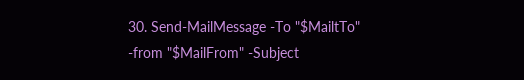30. Send-MailMessage -To "$MailtTo" -from "$MailFrom" -Subject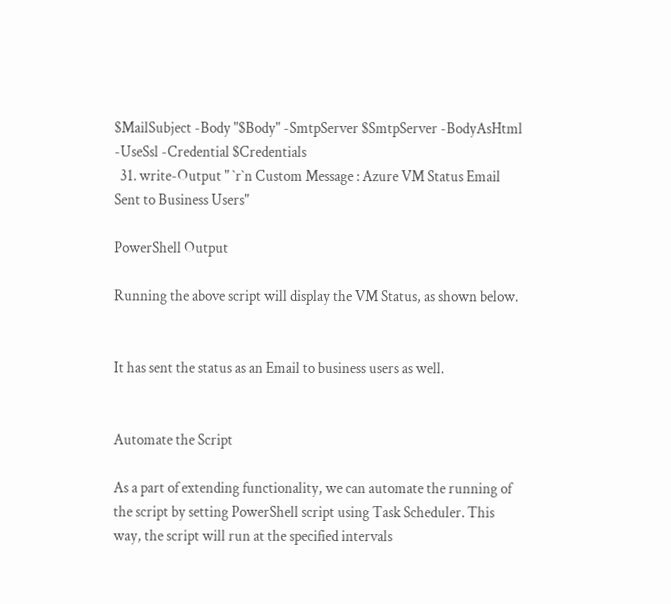$MailSubject -Body "$Body" -SmtpServer $SmtpServer -BodyAsHtml -UseSsl -Credential $Credentials
  31. write-Output " `r`n Custom Message : Azure VM Status Email Sent to Business Users"

PowerShell Output

Running the above script will display the VM Status, as shown below.


It has sent the status as an Email to business users as well.


Automate the Script

As a part of extending functionality, we can automate the running of the script by setting PowerShell script using Task Scheduler. This way, the script will run at the specified intervals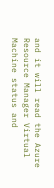and it will read the Azure Resource Manager Virtual Machine status and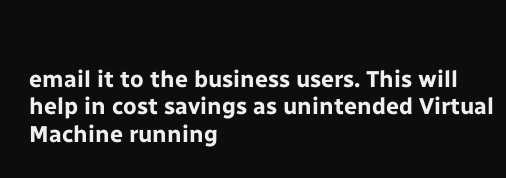email it to the business users. This will help in cost savings as unintended Virtual Machine running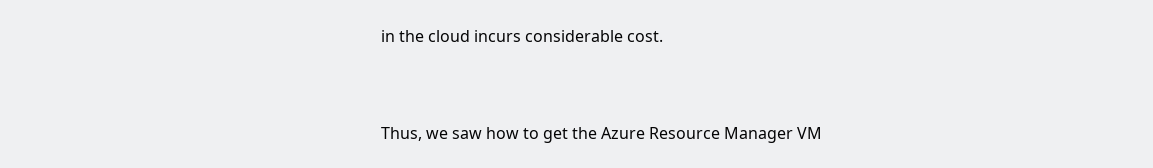in the cloud incurs considerable cost.


Thus, we saw how to get the Azure Resource Manager VM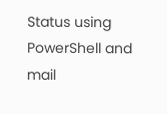Status using PowerShell and mail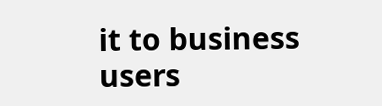it to business users